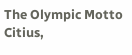The Olympic Motto
Citius,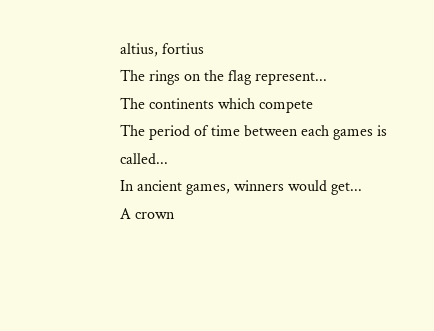altius, fortius
The rings on the flag represent...
The continents which compete
The period of time between each games is called...
In ancient games, winners would get...
A crown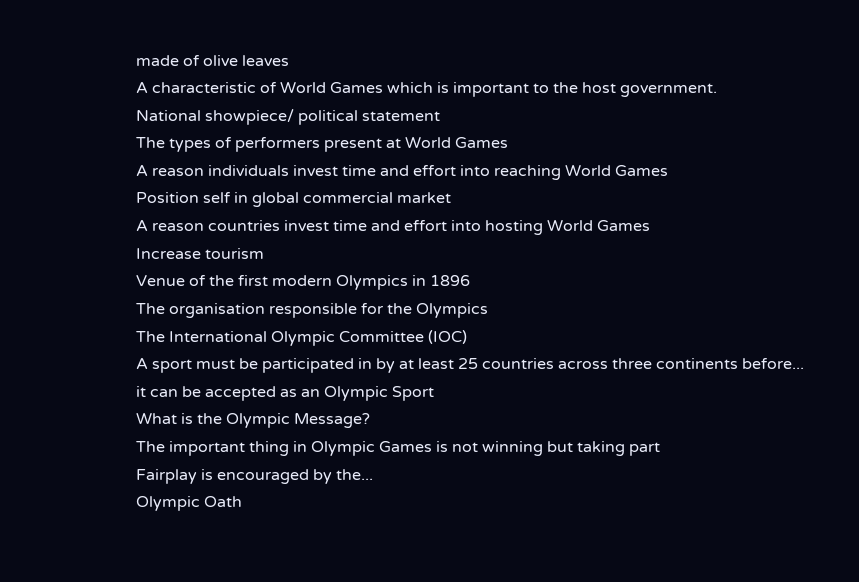made of olive leaves
A characteristic of World Games which is important to the host government.
National showpiece/ political statement
The types of performers present at World Games
A reason individuals invest time and effort into reaching World Games
Position self in global commercial market
A reason countries invest time and effort into hosting World Games
Increase tourism
Venue of the first modern Olympics in 1896
The organisation responsible for the Olympics
The International Olympic Committee (IOC)
A sport must be participated in by at least 25 countries across three continents before...
it can be accepted as an Olympic Sport
What is the Olympic Message?
The important thing in Olympic Games is not winning but taking part
Fairplay is encouraged by the...
Olympic Oath